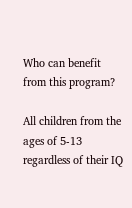Who can benefit from this program?

All children from the ages of 5-13 regardless of their IQ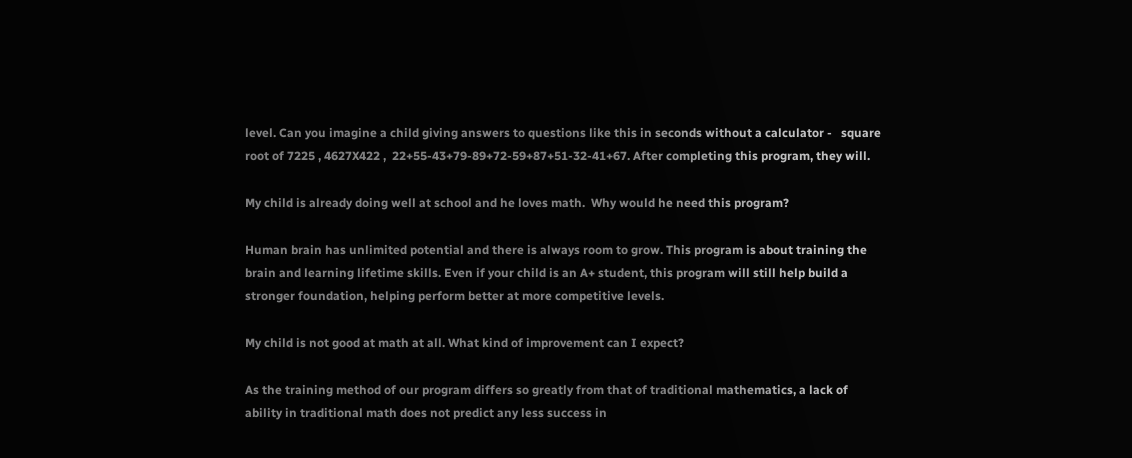level. Can you imagine a child giving answers to questions like this in seconds without a calculator -   square root of 7225 , 4627X422 ,  22+55-43+79-89+72-59+87+51-32-41+67. After completing this program, they will.

My child is already doing well at school and he loves math.  Why would he need this program?

Human brain has unlimited potential and there is always room to grow. This program is about training the brain and learning lifetime skills. Even if your child is an A+ student, this program will still help build a stronger foundation, helping perform better at more competitive levels.

My child is not good at math at all. What kind of improvement can I expect?

As the training method of our program differs so greatly from that of traditional mathematics, a lack of ability in traditional math does not predict any less success in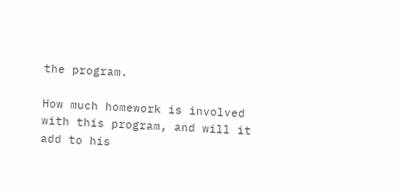the program.

How much homework is involved with this program, and will it add to his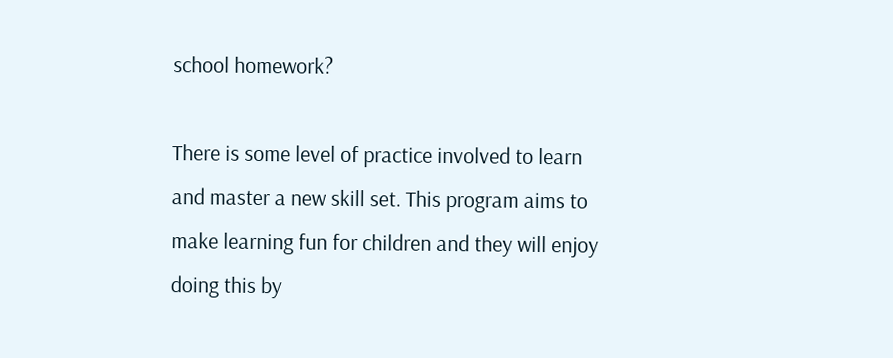school homework?

There is some level of practice involved to learn and master a new skill set. This program aims to make learning fun for children and they will enjoy doing this by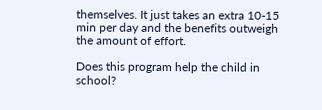themselves. It just takes an extra 10-15 min per day and the benefits outweigh the amount of effort.

Does this program help the child in school?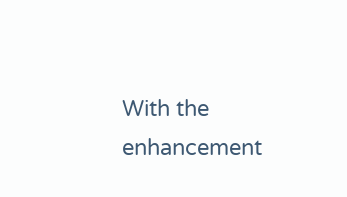With the enhancement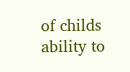of childs ability to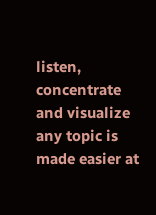listen, concentrate and visualize any topic is made easier at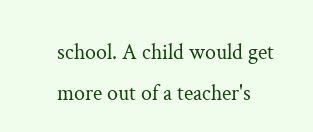school. A child would get more out of a teacher's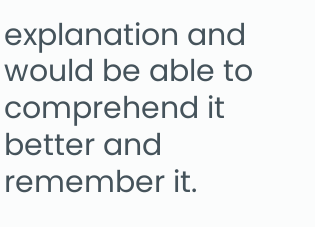explanation and would be able to comprehend it better and remember it.